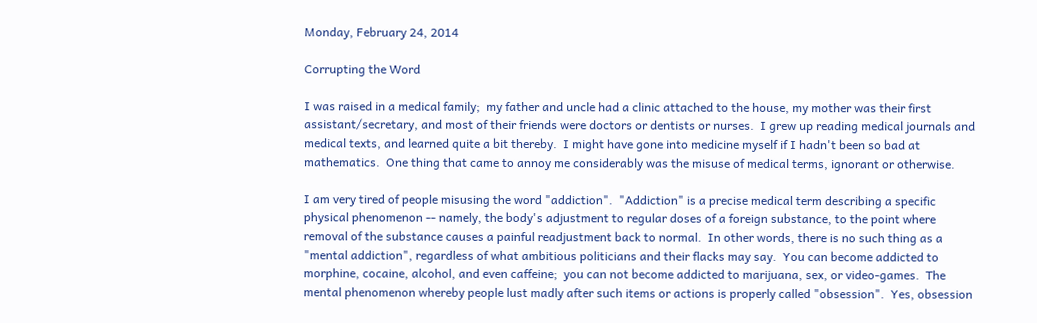Monday, February 24, 2014

Corrupting the Word

I was raised in a medical family;  my father and uncle had a clinic attached to the house, my mother was their first assistant/secretary, and most of their friends were doctors or dentists or nurses.  I grew up reading medical journals and medical texts, and learned quite a bit thereby.  I might have gone into medicine myself if I hadn't been so bad at mathematics.  One thing that came to annoy me considerably was the misuse of medical terms, ignorant or otherwise.

I am very tired of people misusing the word "addiction".  "Addiction" is a precise medical term describing a specific physical phenomenon -- namely, the body's adjustment to regular doses of a foreign substance, to the point where removal of the substance causes a painful readjustment back to normal.  In other words, there is no such thing as a "mental addiction", regardless of what ambitious politicians and their flacks may say.  You can become addicted to morphine, cocaine, alcohol, and even caffeine;  you can not become addicted to marijuana, sex, or video-games.  The mental phenomenon whereby people lust madly after such items or actions is properly called "obsession".  Yes, obsession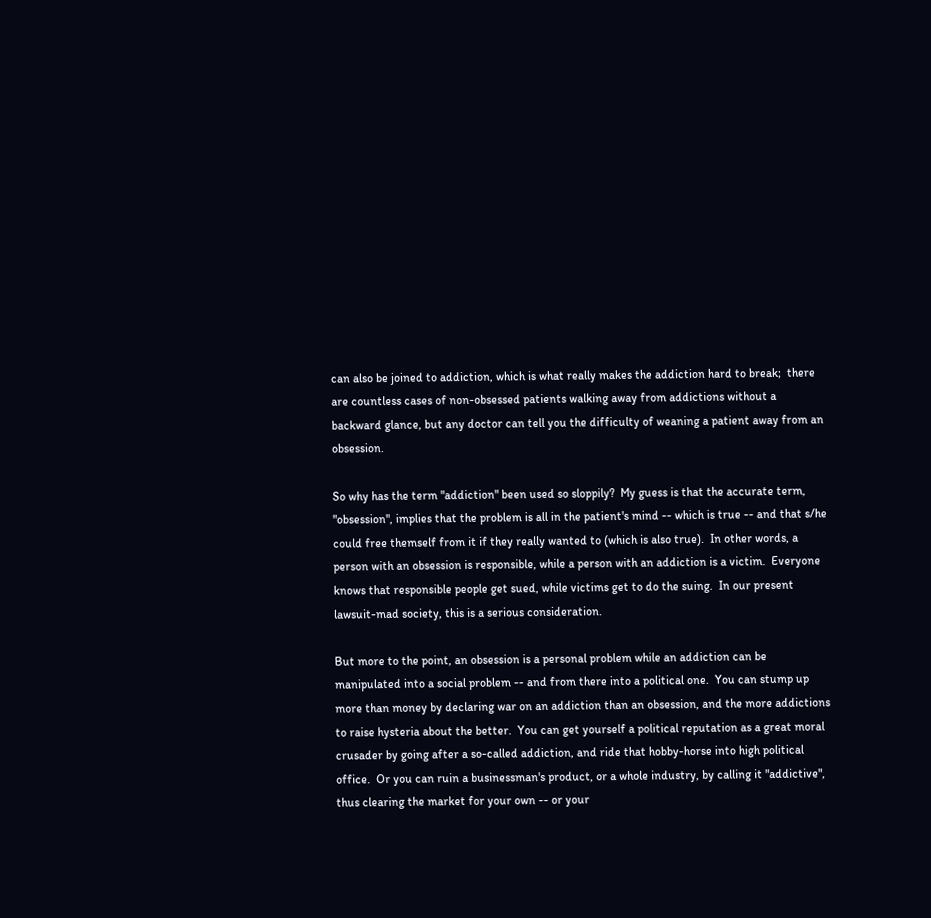can also be joined to addiction, which is what really makes the addiction hard to break;  there are countless cases of non-obsessed patients walking away from addictions without a backward glance, but any doctor can tell you the difficulty of weaning a patient away from an obsession.

So why has the term "addiction" been used so sloppily?  My guess is that the accurate term, "obsession", implies that the problem is all in the patient's mind -- which is true -- and that s/he could free themself from it if they really wanted to (which is also true).  In other words, a person with an obsession is responsible, while a person with an addiction is a victim.  Everyone knows that responsible people get sued, while victims get to do the suing.  In our present lawsuit-mad society, this is a serious consideration.

But more to the point, an obsession is a personal problem while an addiction can be manipulated into a social problem -- and from there into a political one.  You can stump up more than money by declaring war on an addiction than an obsession, and the more addictions to raise hysteria about the better.  You can get yourself a political reputation as a great moral crusader by going after a so-called addiction, and ride that hobby-horse into high political office.  Or you can ruin a businessman's product, or a whole industry, by calling it "addictive", thus clearing the market for your own -- or your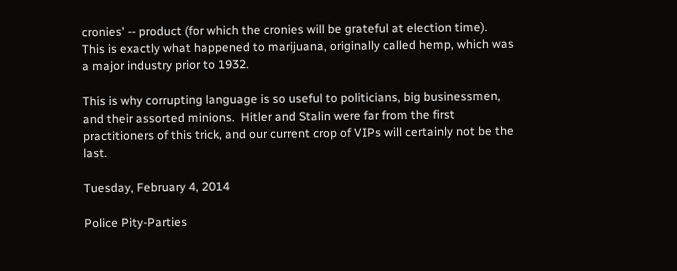cronies' -- product (for which the cronies will be grateful at election time).  This is exactly what happened to marijuana, originally called hemp, which was a major industry prior to 1932.

This is why corrupting language is so useful to politicians, big businessmen, and their assorted minions.  Hitler and Stalin were far from the first practitioners of this trick, and our current crop of VIPs will certainly not be the last.

Tuesday, February 4, 2014

Police Pity-Parties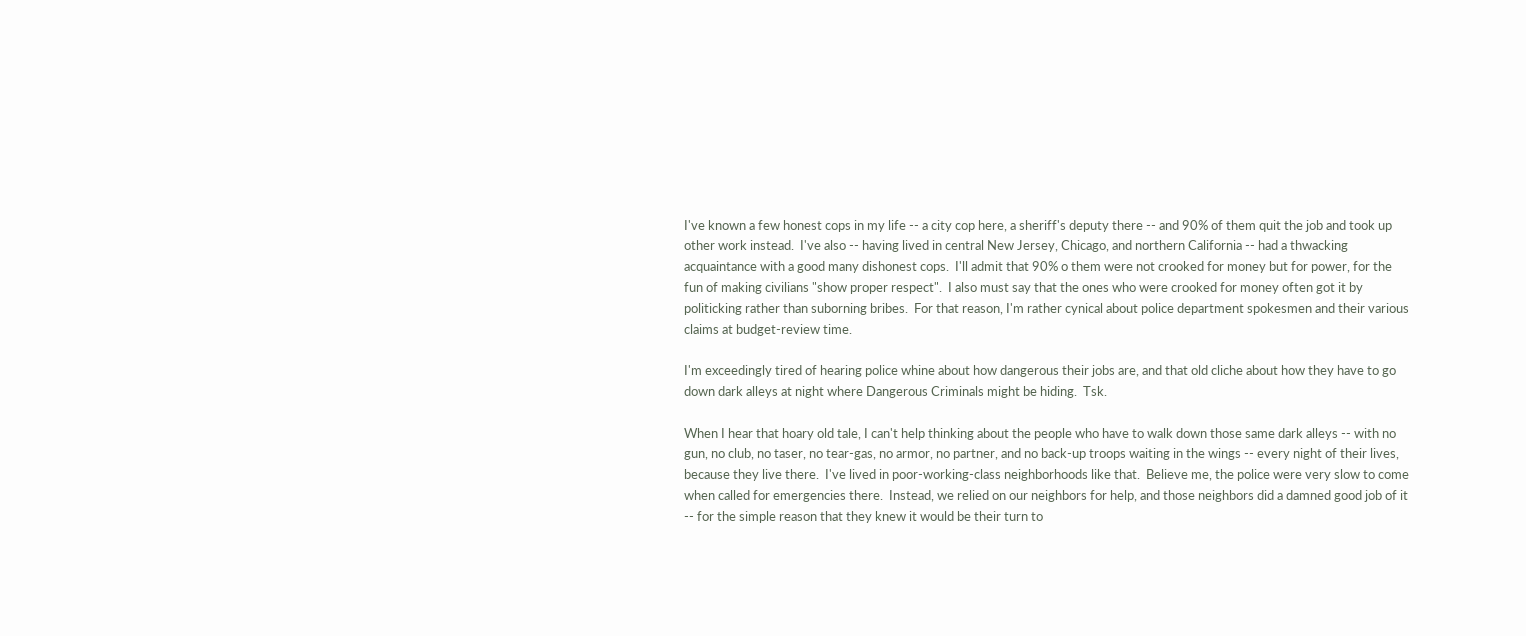I've known a few honest cops in my life -- a city cop here, a sheriff's deputy there -- and 90% of them quit the job and took up other work instead.  I've also -- having lived in central New Jersey, Chicago, and northern California -- had a thwacking acquaintance with a good many dishonest cops.  I'll admit that 90% o them were not crooked for money but for power, for the fun of making civilians "show proper respect".  I also must say that the ones who were crooked for money often got it by politicking rather than suborning bribes.  For that reason, I'm rather cynical about police department spokesmen and their various claims at budget-review time.

I'm exceedingly tired of hearing police whine about how dangerous their jobs are, and that old cliche about how they have to go down dark alleys at night where Dangerous Criminals might be hiding.  Tsk.

When I hear that hoary old tale, I can't help thinking about the people who have to walk down those same dark alleys -- with no gun, no club, no taser, no tear-gas, no armor, no partner, and no back-up troops waiting in the wings -- every night of their lives, because they live there.  I've lived in poor-working-class neighborhoods like that.  Believe me, the police were very slow to come when called for emergencies there.  Instead, we relied on our neighbors for help, and those neighbors did a damned good job of it -- for the simple reason that they knew it would be their turn to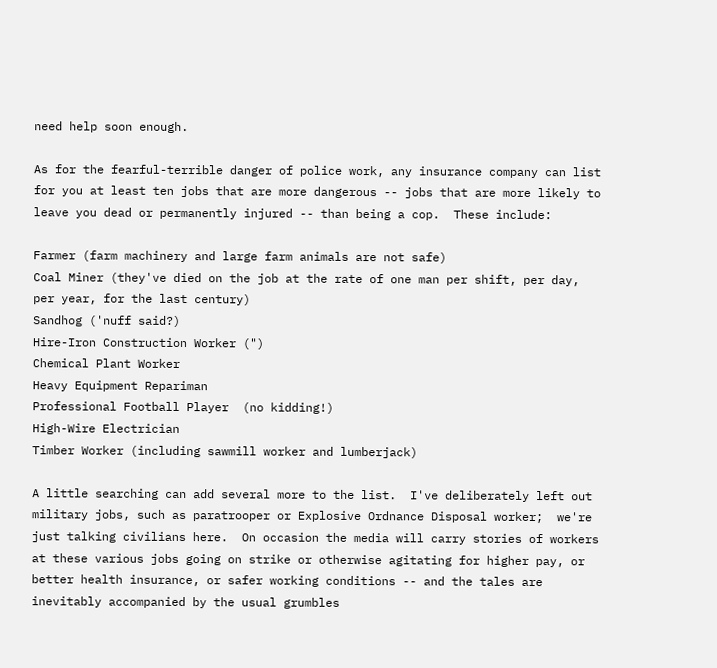need help soon enough.

As for the fearful-terrible danger of police work, any insurance company can list for you at least ten jobs that are more dangerous -- jobs that are more likely to leave you dead or permanently injured -- than being a cop.  These include:

Farmer (farm machinery and large farm animals are not safe)
Coal Miner (they've died on the job at the rate of one man per shift, per day, per year, for the last century)
Sandhog ('nuff said?)
Hire-Iron Construction Worker (")
Chemical Plant Worker
Heavy Equipment Repariman
Professional Football Player  (no kidding!)
High-Wire Electrician
Timber Worker (including sawmill worker and lumberjack)

A little searching can add several more to the list.  I've deliberately left out military jobs, such as paratrooper or Explosive Ordnance Disposal worker;  we're just talking civilians here.  On occasion the media will carry stories of workers at these various jobs going on strike or otherwise agitating for higher pay, or better health insurance, or safer working conditions -- and the tales are inevitably accompanied by the usual grumbles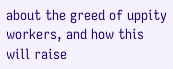about the greed of uppity workers, and how this will raise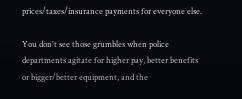prices/taxes/insurance payments for everyone else.

You don't see those grumbles when police departments agitate for higher pay, better benefits or bigger/better equipment, and the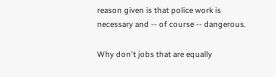reason given is that police work is necessary and -- of course -- dangerous.

Why don't jobs that are equally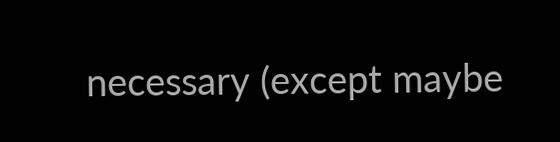necessary (except maybe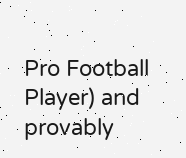Pro Football Player) and provably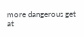more dangerous get at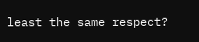least the same respect?